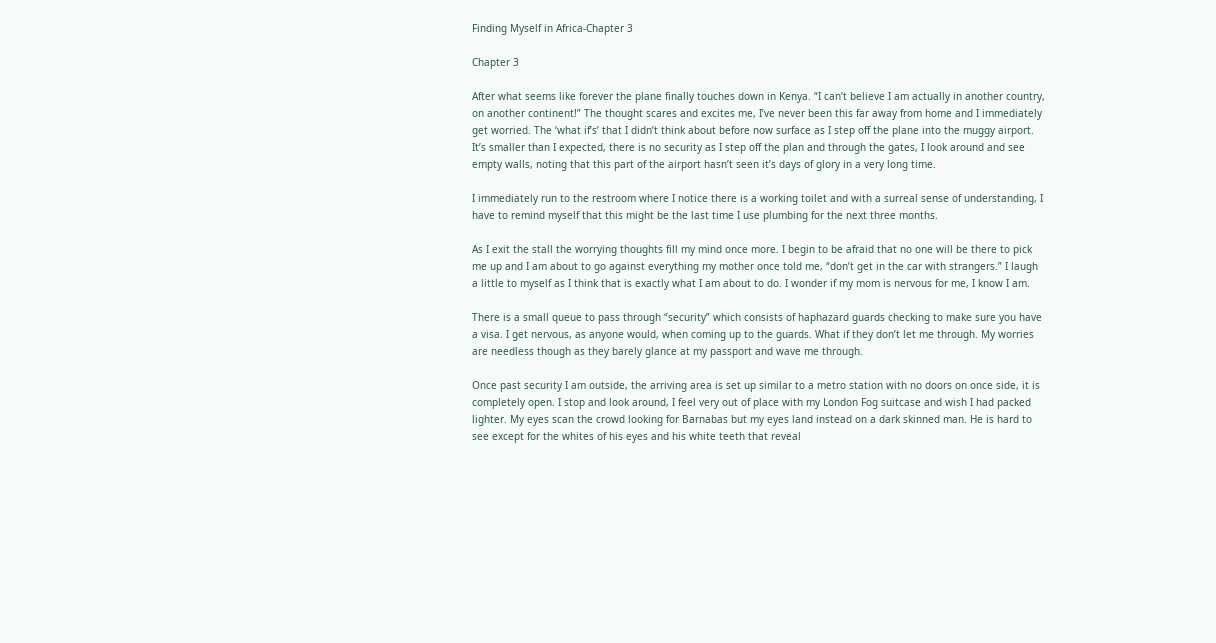Finding Myself in Africa-Chapter 3

Chapter 3

After what seems like forever the plane finally touches down in Kenya. “I can’t believe I am actually in another country, on another continent!” The thought scares and excites me, I’ve never been this far away from home and I immediately get worried. The ‘what if’s’ that I didn’t think about before now surface as I step off the plane into the muggy airport. It’s smaller than I expected, there is no security as I step off the plan and through the gates, I look around and see empty walls, noting that this part of the airport hasn’t seen it’s days of glory in a very long time.

I immediately run to the restroom where I notice there is a working toilet and with a surreal sense of understanding, I have to remind myself that this might be the last time I use plumbing for the next three months.

As I exit the stall the worrying thoughts fill my mind once more. I begin to be afraid that no one will be there to pick me up and I am about to go against everything my mother once told me, “don’t get in the car with strangers.” I laugh a little to myself as I think that is exactly what I am about to do. I wonder if my mom is nervous for me, I know I am.

There is a small queue to pass through “security” which consists of haphazard guards checking to make sure you have a visa. I get nervous, as anyone would, when coming up to the guards. What if they don’t let me through. My worries are needless though as they barely glance at my passport and wave me through.

Once past security I am outside, the arriving area is set up similar to a metro station with no doors on once side, it is completely open. I stop and look around, I feel very out of place with my London Fog suitcase and wish I had packed lighter. My eyes scan the crowd looking for Barnabas but my eyes land instead on a dark skinned man. He is hard to see except for the whites of his eyes and his white teeth that reveal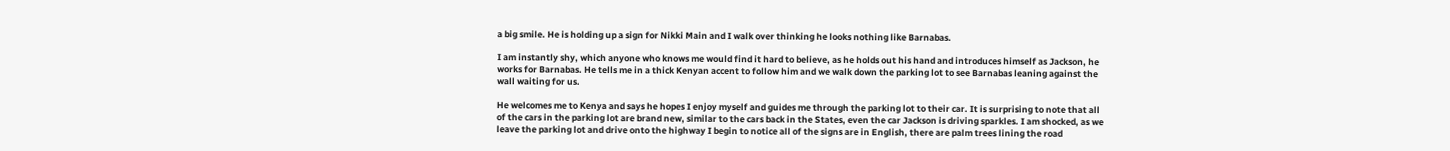a big smile. He is holding up a sign for Nikki Main and I walk over thinking he looks nothing like Barnabas.

I am instantly shy, which anyone who knows me would find it hard to believe, as he holds out his hand and introduces himself as Jackson, he works for Barnabas. He tells me in a thick Kenyan accent to follow him and we walk down the parking lot to see Barnabas leaning against the wall waiting for us.

He welcomes me to Kenya and says he hopes I enjoy myself and guides me through the parking lot to their car. It is surprising to note that all of the cars in the parking lot are brand new, similar to the cars back in the States, even the car Jackson is driving sparkles. I am shocked, as we leave the parking lot and drive onto the highway I begin to notice all of the signs are in English, there are palm trees lining the road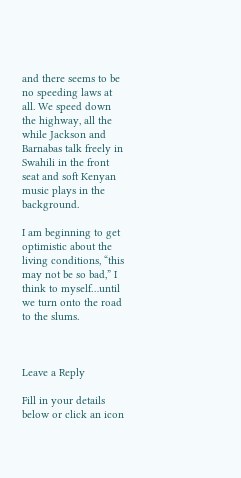and there seems to be no speeding laws at all. We speed down the highway, all the while Jackson and Barnabas talk freely in Swahili in the front seat and soft Kenyan music plays in the background.

I am beginning to get optimistic about the living conditions, “this may not be so bad,” I think to myself…until we turn onto the road to the slums.



Leave a Reply

Fill in your details below or click an icon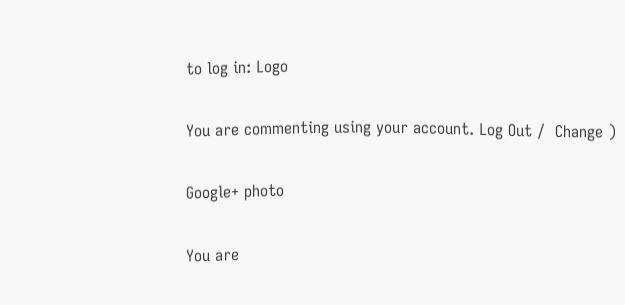to log in: Logo

You are commenting using your account. Log Out /  Change )

Google+ photo

You are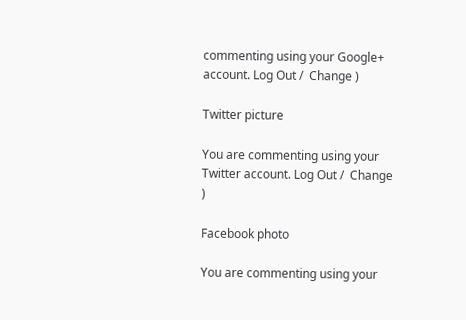commenting using your Google+ account. Log Out /  Change )

Twitter picture

You are commenting using your Twitter account. Log Out /  Change )

Facebook photo

You are commenting using your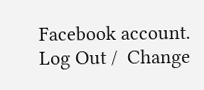Facebook account. Log Out /  Change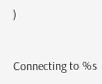)


Connecting to %s